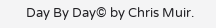Day By Day© by Chris Muir.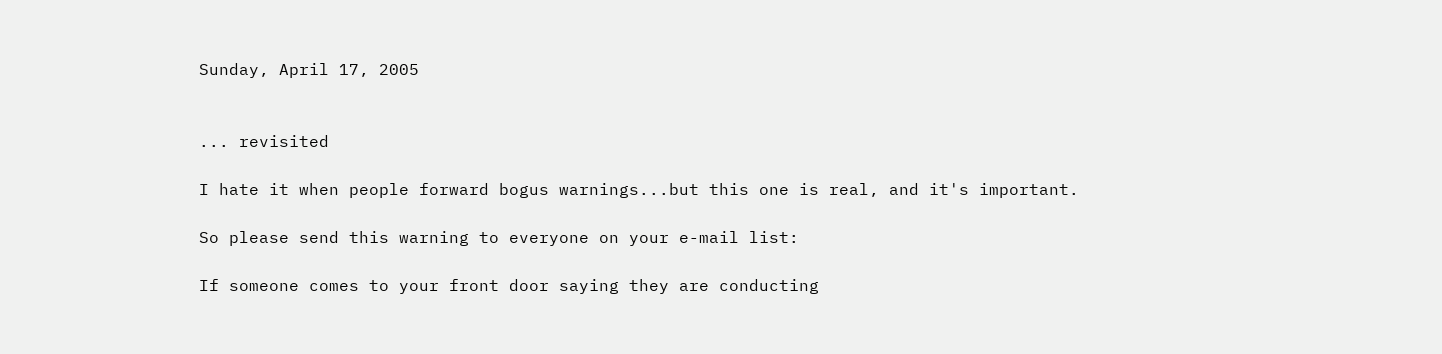Sunday, April 17, 2005


... revisited

I hate it when people forward bogus warnings...but this one is real, and it's important.

So please send this warning to everyone on your e-mail list:

If someone comes to your front door saying they are conducting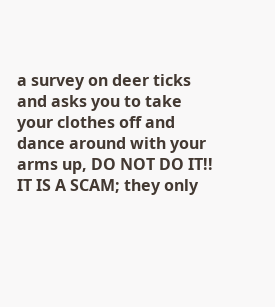a survey on deer ticks and asks you to take your clothes off and dance around with your arms up, DO NOT DO IT!! IT IS A SCAM; they only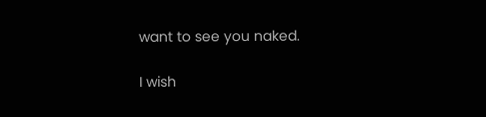want to see you naked.

I wish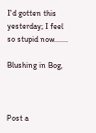I'd gotten this yesterday; I feel so stupid now.......

Blushing in Bog,



Post a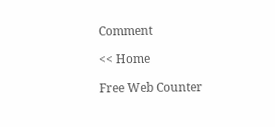Comment

<< Home

Free Web Counter